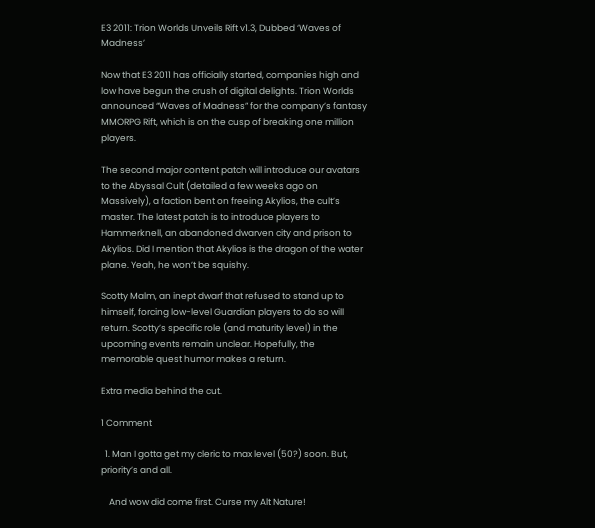E3 2011: Trion Worlds Unveils Rift v1.3, Dubbed ‘Waves of Madness’

Now that E3 2011 has officially started, companies high and low have begun the crush of digital delights. Trion Worlds announced “Waves of Madness” for the company’s fantasy MMORPG Rift, which is on the cusp of breaking one million players.

The second major content patch will introduce our avatars to the Abyssal Cult (detailed a few weeks ago on Massively), a faction bent on freeing Akylios, the cult’s master. The latest patch is to introduce players to Hammerknell, an abandoned dwarven city and prison to Akylios. Did I mention that Akylios is the dragon of the water plane. Yeah, he won’t be squishy.

Scotty Malm, an inept dwarf that refused to stand up to himself, forcing low-level Guardian players to do so will return. Scotty’s specific role (and maturity level) in the upcoming events remain unclear. Hopefully, the memorable quest humor makes a return.

Extra media behind the cut.

1 Comment

  1. Man I gotta get my cleric to max level (50?) soon. But, priority’s and all.

    And wow did come first. Curse my Alt Nature!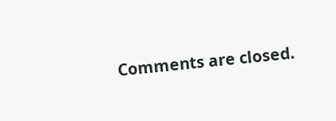Comments are closed.